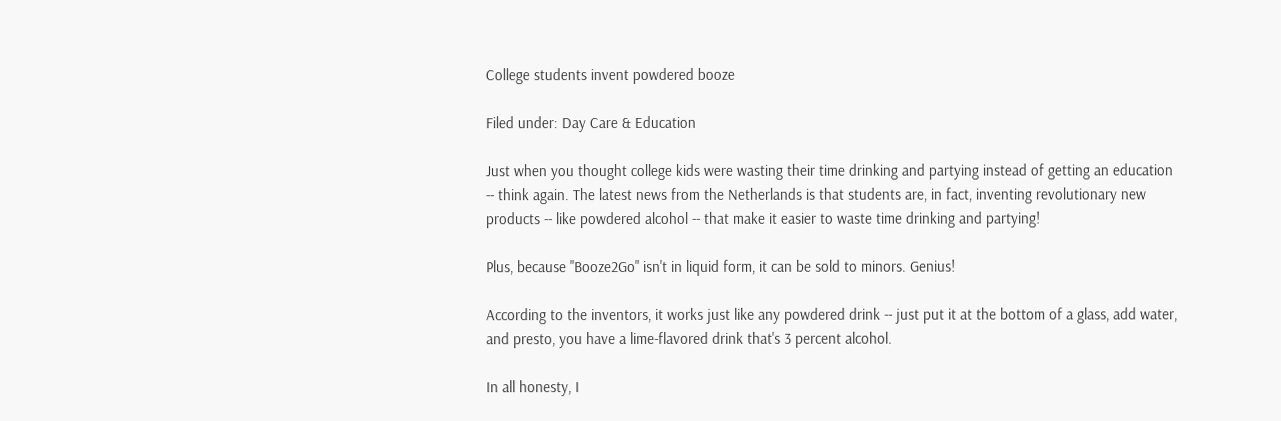College students invent powdered booze

Filed under: Day Care & Education

Just when you thought college kids were wasting their time drinking and partying instead of getting an education -- think again. The latest news from the Netherlands is that students are, in fact, inventing revolutionary new products -- like powdered alcohol -- that make it easier to waste time drinking and partying!

Plus, because "Booze2Go" isn't in liquid form, it can be sold to minors. Genius!

According to the inventors, it works just like any powdered drink -- just put it at the bottom of a glass, add water, and presto, you have a lime-flavored drink that's 3 percent alcohol.

In all honesty, I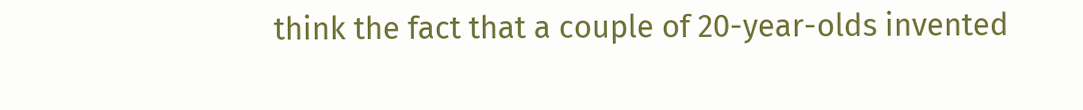think the fact that a couple of 20-year-olds invented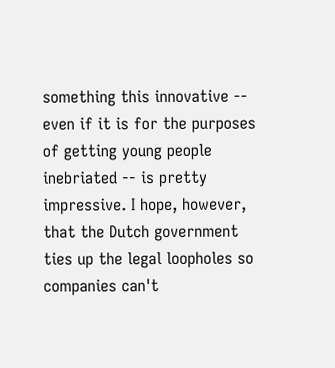something this innovative -- even if it is for the purposes of getting young people inebriated -- is pretty impressive. I hope, however, that the Dutch government ties up the legal loopholes so companies can't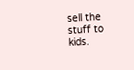sell the stuff to kids.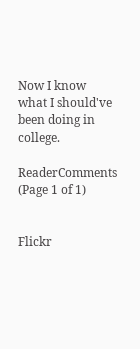Now I know what I should've been doing in college.

ReaderComments (Page 1 of 1)


Flickr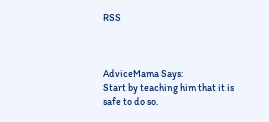RSS



AdviceMama Says:
Start by teaching him that it is safe to do so.